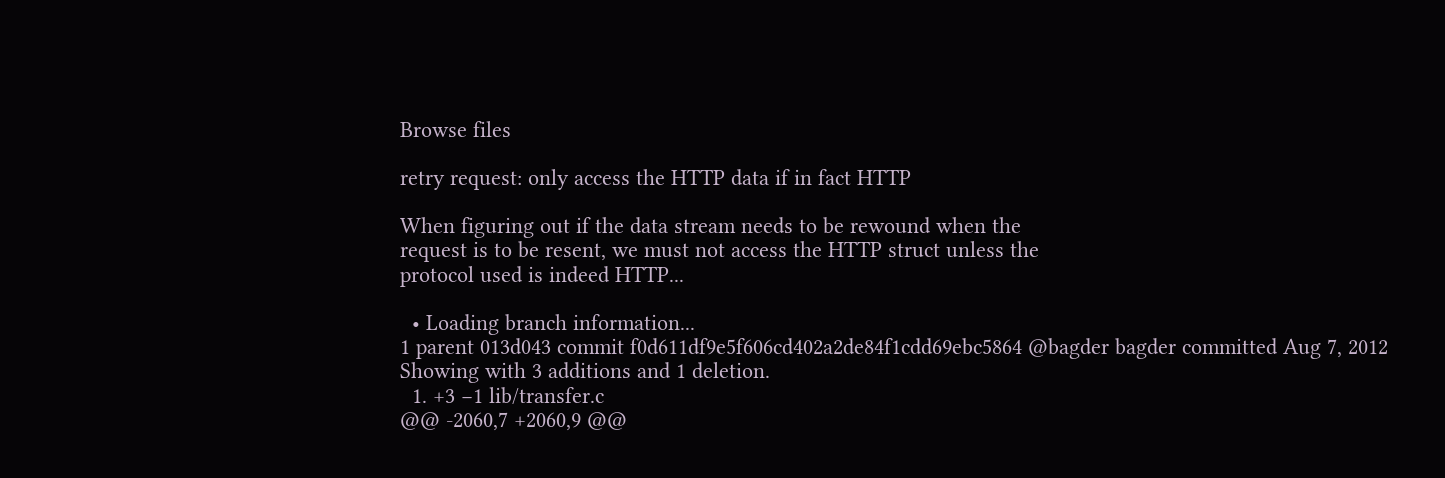Browse files

retry request: only access the HTTP data if in fact HTTP

When figuring out if the data stream needs to be rewound when the
request is to be resent, we must not access the HTTP struct unless the
protocol used is indeed HTTP...

  • Loading branch information...
1 parent 013d043 commit f0d611df9e5f606cd402a2de84f1cdd69ebc5864 @bagder bagder committed Aug 7, 2012
Showing with 3 additions and 1 deletion.
  1. +3 −1 lib/transfer.c
@@ -2060,7 +2060,9 @@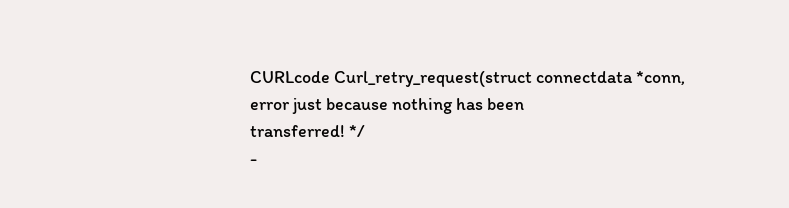CURLcode Curl_retry_request(struct connectdata *conn,
error just because nothing has been
transferred! */
-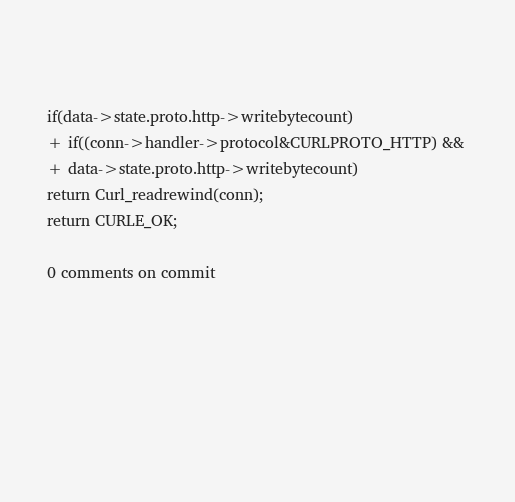if(data->state.proto.http->writebytecount)
+ if((conn->handler->protocol&CURLPROTO_HTTP) &&
+ data->state.proto.http->writebytecount)
return Curl_readrewind(conn);
return CURLE_OK;

0 comments on commit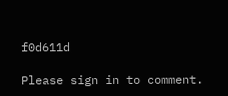f0d611d

Please sign in to comment.